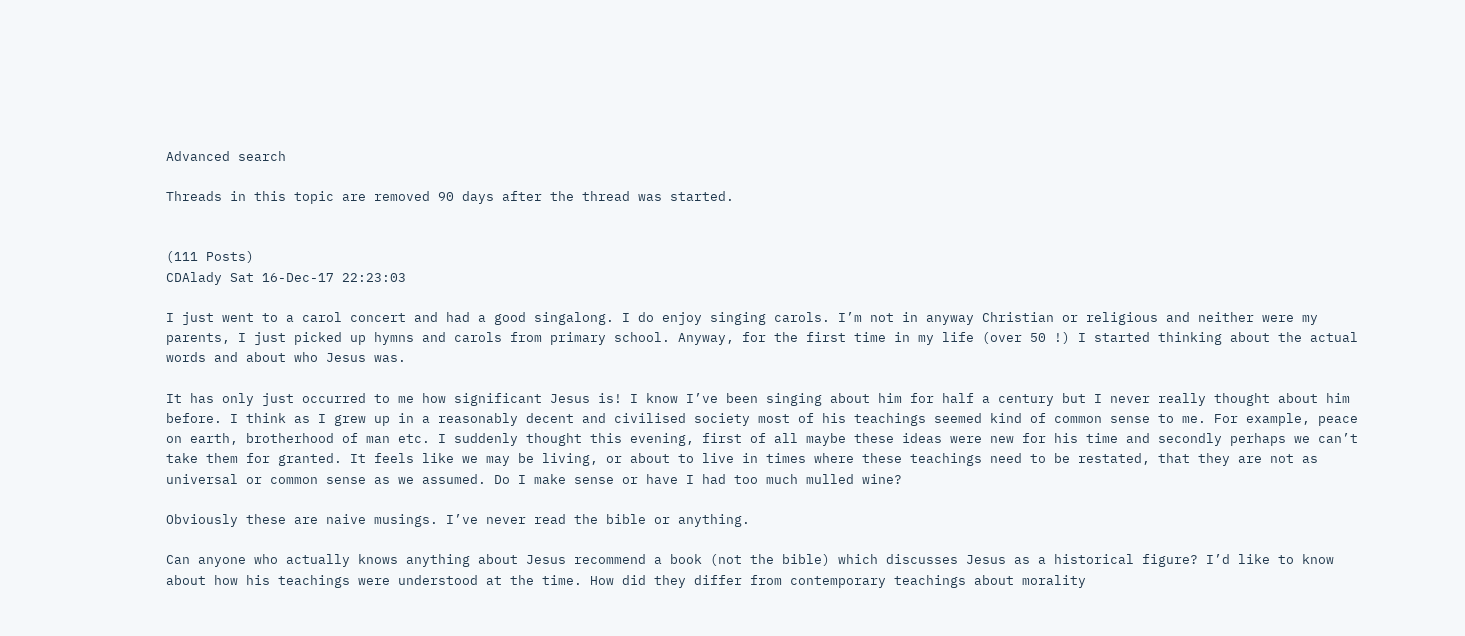Advanced search

Threads in this topic are removed 90 days after the thread was started.


(111 Posts)
CDAlady Sat 16-Dec-17 22:23:03

I just went to a carol concert and had a good singalong. I do enjoy singing carols. I’m not in anyway Christian or religious and neither were my parents, I just picked up hymns and carols from primary school. Anyway, for the first time in my life (over 50 !) I started thinking about the actual words and about who Jesus was.

It has only just occurred to me how significant Jesus is! I know I’ve been singing about him for half a century but I never really thought about him before. I think as I grew up in a reasonably decent and civilised society most of his teachings seemed kind of common sense to me. For example, peace on earth, brotherhood of man etc. I suddenly thought this evening, first of all maybe these ideas were new for his time and secondly perhaps we can’t take them for granted. It feels like we may be living, or about to live in times where these teachings need to be restated, that they are not as universal or common sense as we assumed. Do I make sense or have I had too much mulled wine?

Obviously these are naive musings. I’ve never read the bible or anything.

Can anyone who actually knows anything about Jesus recommend a book (not the bible) which discusses Jesus as a historical figure? I’d like to know about how his teachings were understood at the time. How did they differ from contemporary teachings about morality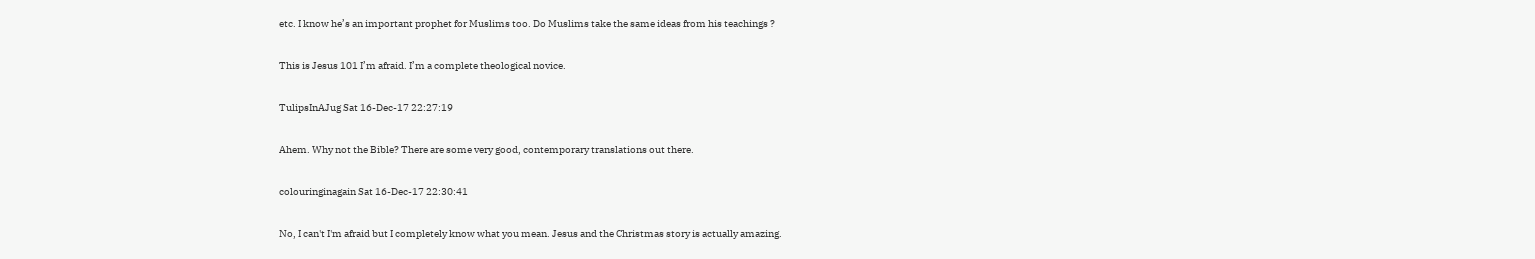etc. I know he’s an important prophet for Muslims too. Do Muslims take the same ideas from his teachings ?

This is Jesus 101 I’m afraid. I’m a complete theological novice.

TulipsInAJug Sat 16-Dec-17 22:27:19

Ahem. Why not the Bible? There are some very good, contemporary translations out there.

colouringinagain Sat 16-Dec-17 22:30:41

No, I can't I'm afraid but I completely know what you mean. Jesus and the Christmas story is actually amazing.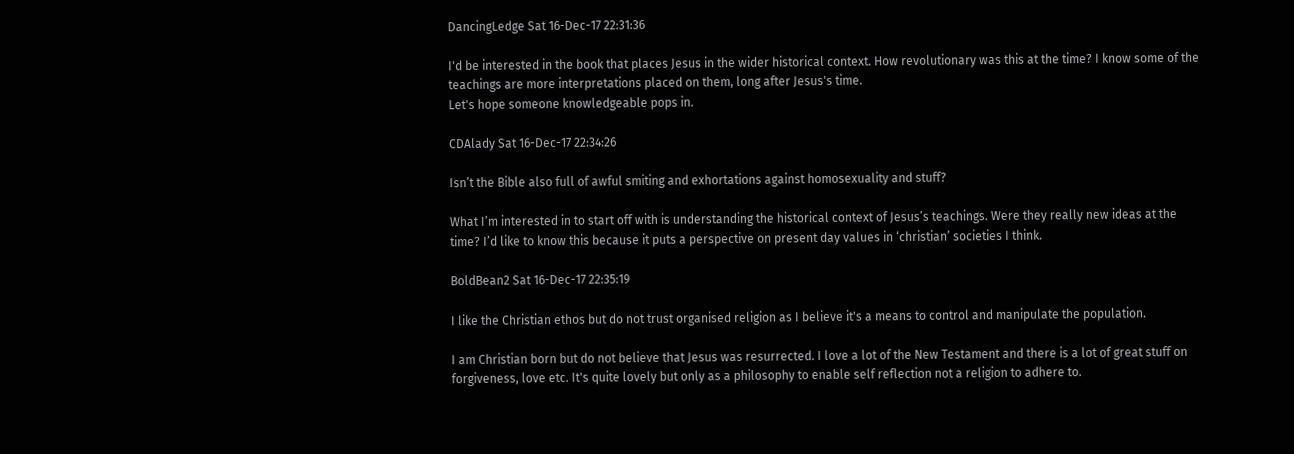DancingLedge Sat 16-Dec-17 22:31:36

I'd be interested in the book that places Jesus in the wider historical context. How revolutionary was this at the time? I know some of the teachings are more interpretations placed on them, long after Jesus's time.
Let's hope someone knowledgeable pops in.

CDAlady Sat 16-Dec-17 22:34:26

Isn’t the Bible also full of awful smiting and exhortations against homosexuality and stuff?

What I’m interested in to start off with is understanding the historical context of Jesus’s teachings. Were they really new ideas at the time? I’d like to know this because it puts a perspective on present day values in ‘christian’ societies I think.

BoldBean2 Sat 16-Dec-17 22:35:19

I like the Christian ethos but do not trust organised religion as I believe it's a means to control and manipulate the population.

I am Christian born but do not believe that Jesus was resurrected. I love a lot of the New Testament and there is a lot of great stuff on forgiveness, love etc. It's quite lovely but only as a philosophy to enable self reflection not a religion to adhere to.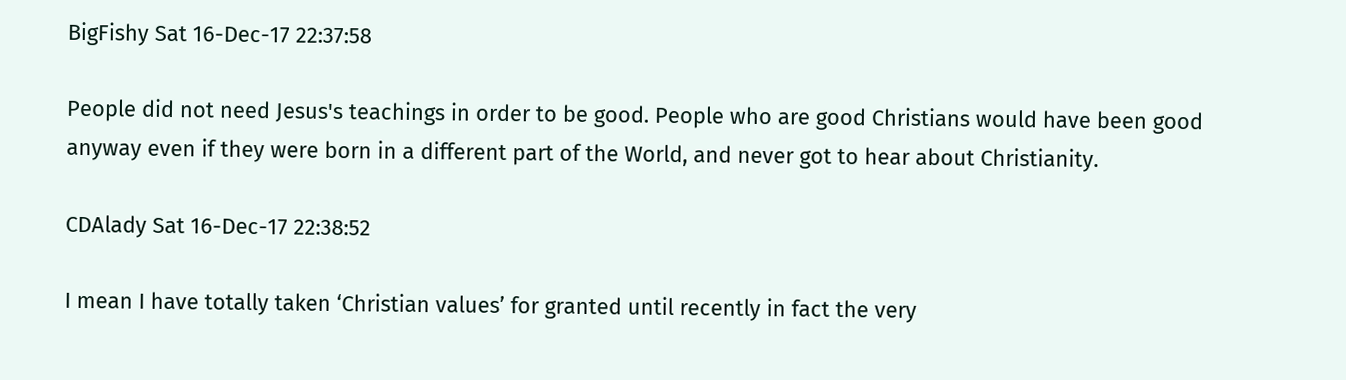BigFishy Sat 16-Dec-17 22:37:58

People did not need Jesus's teachings in order to be good. People who are good Christians would have been good anyway even if they were born in a different part of the World, and never got to hear about Christianity.

CDAlady Sat 16-Dec-17 22:38:52

I mean I have totally taken ‘Christian values’ for granted until recently in fact the very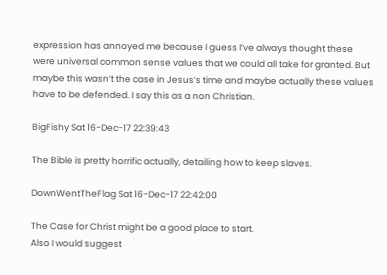expression has annoyed me because I guess I’ve always thought these were universal common sense values that we could all take for granted. But maybe this wasn’t the case in Jesus’s time and maybe actually these values have to be defended. I say this as a non Christian.

BigFishy Sat 16-Dec-17 22:39:43

The Bible is pretty horrific actually, detailing how to keep slaves.

DownWentTheFlag Sat 16-Dec-17 22:42:00

The Case for Christ might be a good place to start.
Also I would suggest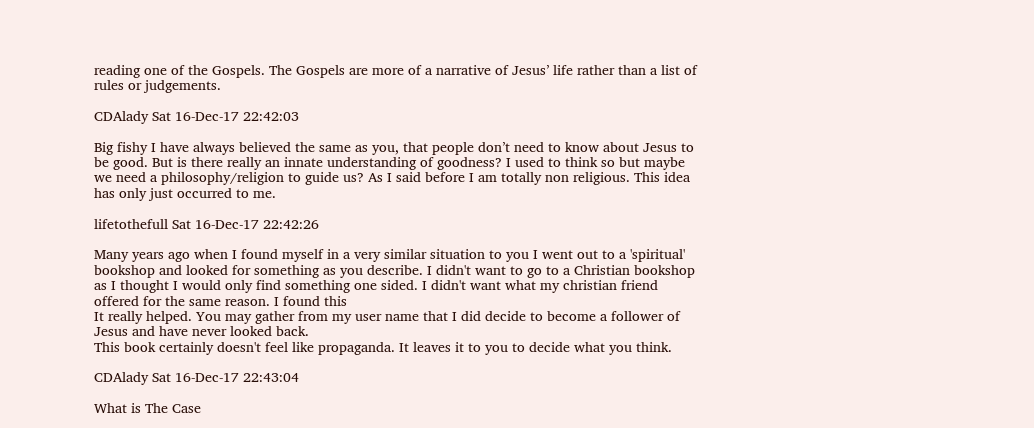reading one of the Gospels. The Gospels are more of a narrative of Jesus’ life rather than a list of rules or judgements.

CDAlady Sat 16-Dec-17 22:42:03

Big fishy I have always believed the same as you, that people don’t need to know about Jesus to be good. But is there really an innate understanding of goodness? I used to think so but maybe we need a philosophy/religion to guide us? As I said before I am totally non religious. This idea has only just occurred to me.

lifetothefull Sat 16-Dec-17 22:42:26

Many years ago when I found myself in a very similar situation to you I went out to a 'spiritual' bookshop and looked for something as you describe. I didn't want to go to a Christian bookshop as I thought I would only find something one sided. I didn't want what my christian friend offered for the same reason. I found this
It really helped. You may gather from my user name that I did decide to become a follower of Jesus and have never looked back.
This book certainly doesn't feel like propaganda. It leaves it to you to decide what you think.

CDAlady Sat 16-Dec-17 22:43:04

What is The Case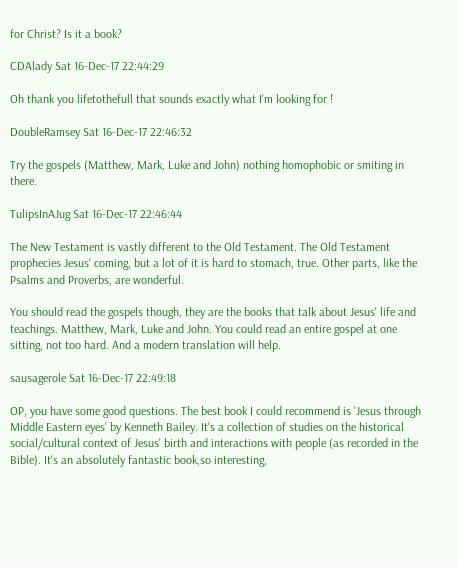for Christ? Is it a book?

CDAlady Sat 16-Dec-17 22:44:29

Oh thank you lifetothefull that sounds exactly what I’m looking for !

DoubleRamsey Sat 16-Dec-17 22:46:32

Try the gospels (Matthew, Mark, Luke and John) nothing homophobic or smiting in there.

TulipsInAJug Sat 16-Dec-17 22:46:44

The New Testament is vastly different to the Old Testament. The Old Testament prophecies Jesus' coming, but a lot of it is hard to stomach, true. Other parts, like the Psalms and Proverbs, are wonderful.

You should read the gospels though, they are the books that talk about Jesus' life and teachings. Matthew, Mark, Luke and John. You could read an entire gospel at one sitting, not too hard. And a modern translation will help.

sausagerole Sat 16-Dec-17 22:49:18

OP, you have some good questions. The best book I could recommend is 'Jesus through Middle Eastern eyes' by Kenneth Bailey. It's a collection of studies on the historical social/cultural context of Jesus' birth and interactions with people (as recorded in the Bible). It's an absolutely fantastic book,so interesting,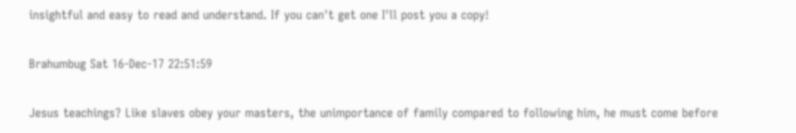insightful and easy to read and understand. If you can't get one I'll post you a copy!

Brahumbug Sat 16-Dec-17 22:51:59

Jesus teachings? Like slaves obey your masters, the unimportance of family compared to following him, he must come before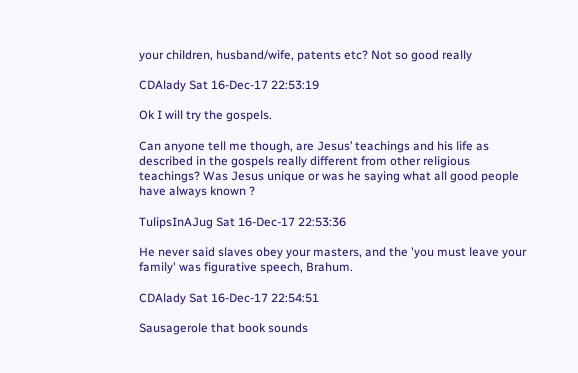your children, husband/wife, patents etc? Not so good really

CDAlady Sat 16-Dec-17 22:53:19

Ok I will try the gospels.

Can anyone tell me though, are Jesus’ teachings and his life as described in the gospels really different from other religious teachings? Was Jesus unique or was he saying what all good people have always known ?

TulipsInAJug Sat 16-Dec-17 22:53:36

He never said slaves obey your masters, and the 'you must leave your family' was figurative speech, Brahum.

CDAlady Sat 16-Dec-17 22:54:51

Sausagerole that book sounds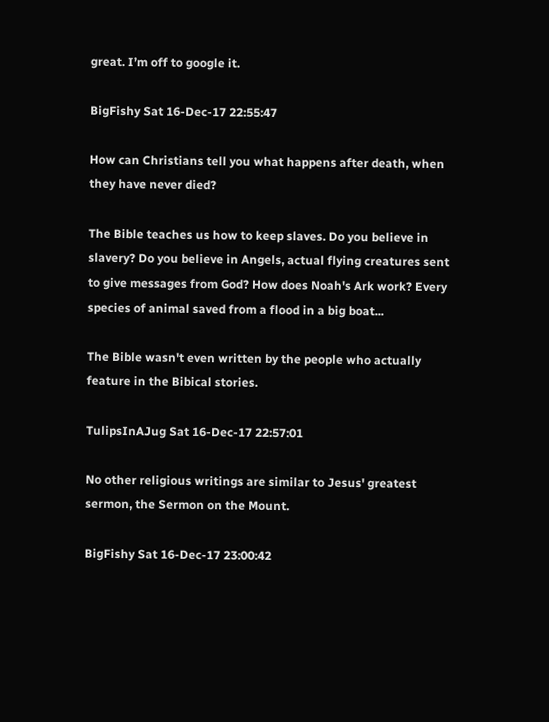great. I’m off to google it.

BigFishy Sat 16-Dec-17 22:55:47

How can Christians tell you what happens after death, when they have never died?

The Bible teaches us how to keep slaves. Do you believe in slavery? Do you believe in Angels, actual flying creatures sent to give messages from God? How does Noah's Ark work? Every species of animal saved from a flood in a big boat...

The Bible wasn't even written by the people who actually feature in the Bibical stories.

TulipsInAJug Sat 16-Dec-17 22:57:01

No other religious writings are similar to Jesus' greatest sermon, the Sermon on the Mount.

BigFishy Sat 16-Dec-17 23:00:42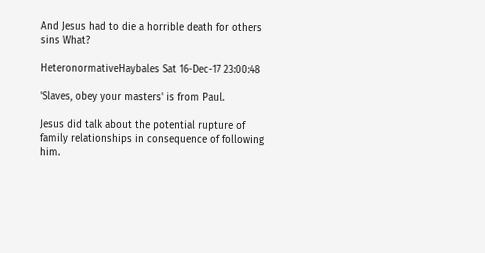And Jesus had to die a horrible death for others sins What?

HeteronormativeHaybales Sat 16-Dec-17 23:00:48

'Slaves, obey your masters' is from Paul.

Jesus did talk about the potential rupture of family relationships in consequence of following him.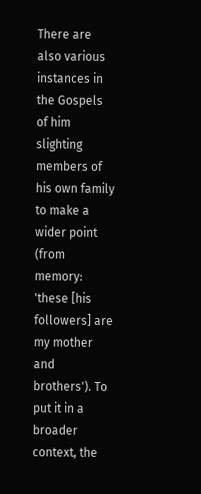There are also various instances in the Gospels of him slighting members of his own family to make a wider point (from memory: 'these [his followers] are my mother and brothers'). To put it in a broader context, the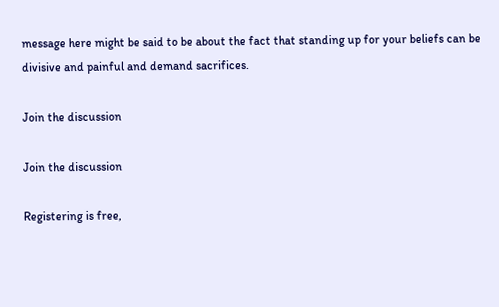message here might be said to be about the fact that standing up for your beliefs can be divisive and painful and demand sacrifices.

Join the discussion

Join the discussion

Registering is free,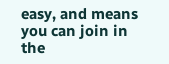easy, and means you can join in the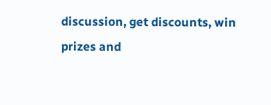discussion, get discounts, win prizes and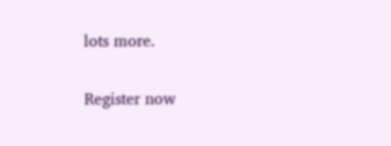lots more.

Register now